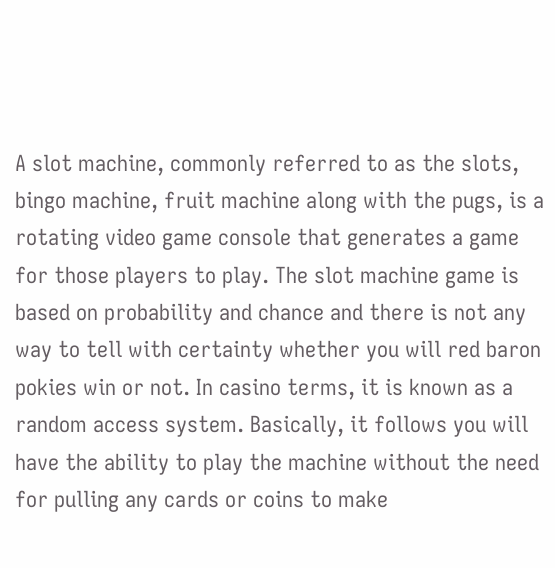A slot machine, commonly referred to as the slots, bingo machine, fruit machine along with the pugs, is a rotating video game console that generates a game for those players to play. The slot machine game is based on probability and chance and there is not any way to tell with certainty whether you will red baron pokies win or not. In casino terms, it is known as a random access system. Basically, it follows you will have the ability to play the machine without the need for pulling any cards or coins to make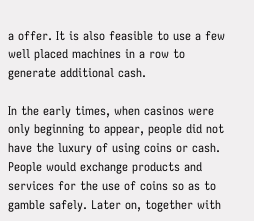a offer. It is also feasible to use a few well placed machines in a row to generate additional cash.

In the early times, when casinos were only beginning to appear, people did not have the luxury of using coins or cash. People would exchange products and services for the use of coins so as to gamble safely. Later on, together with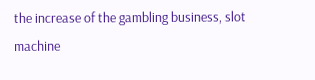the increase of the gambling business, slot machine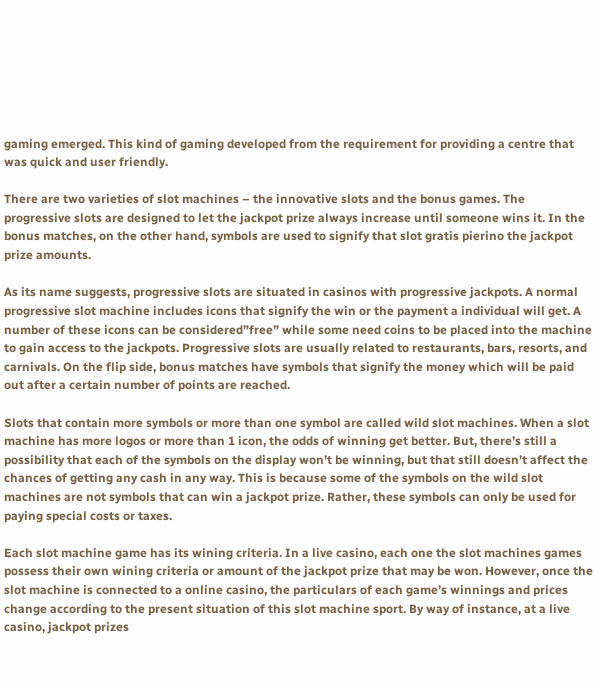gaming emerged. This kind of gaming developed from the requirement for providing a centre that was quick and user friendly.

There are two varieties of slot machines – the innovative slots and the bonus games. The progressive slots are designed to let the jackpot prize always increase until someone wins it. In the bonus matches, on the other hand, symbols are used to signify that slot gratis pierino the jackpot prize amounts.

As its name suggests, progressive slots are situated in casinos with progressive jackpots. A normal progressive slot machine includes icons that signify the win or the payment a individual will get. A number of these icons can be considered”free” while some need coins to be placed into the machine to gain access to the jackpots. Progressive slots are usually related to restaurants, bars, resorts, and carnivals. On the flip side, bonus matches have symbols that signify the money which will be paid out after a certain number of points are reached.

Slots that contain more symbols or more than one symbol are called wild slot machines. When a slot machine has more logos or more than 1 icon, the odds of winning get better. But, there’s still a possibility that each of the symbols on the display won’t be winning, but that still doesn’t affect the chances of getting any cash in any way. This is because some of the symbols on the wild slot machines are not symbols that can win a jackpot prize. Rather, these symbols can only be used for paying special costs or taxes.

Each slot machine game has its wining criteria. In a live casino, each one the slot machines games possess their own wining criteria or amount of the jackpot prize that may be won. However, once the slot machine is connected to a online casino, the particulars of each game’s winnings and prices change according to the present situation of this slot machine sport. By way of instance, at a live casino, jackpot prizes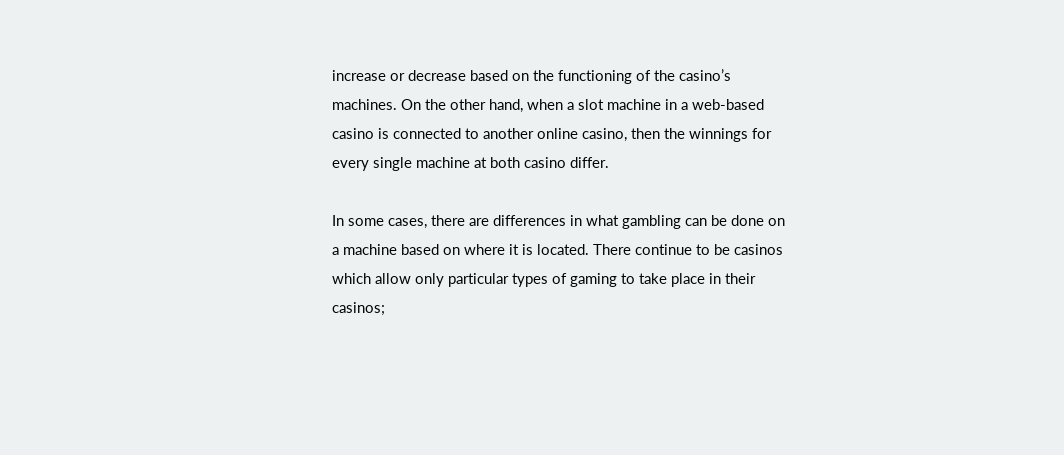increase or decrease based on the functioning of the casino’s machines. On the other hand, when a slot machine in a web-based casino is connected to another online casino, then the winnings for every single machine at both casino differ.

In some cases, there are differences in what gambling can be done on a machine based on where it is located. There continue to be casinos which allow only particular types of gaming to take place in their casinos;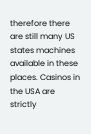therefore there are still many US states machines available in these places. Casinos in the USA are strictly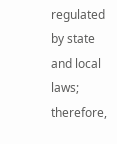regulated by state and local laws; therefore,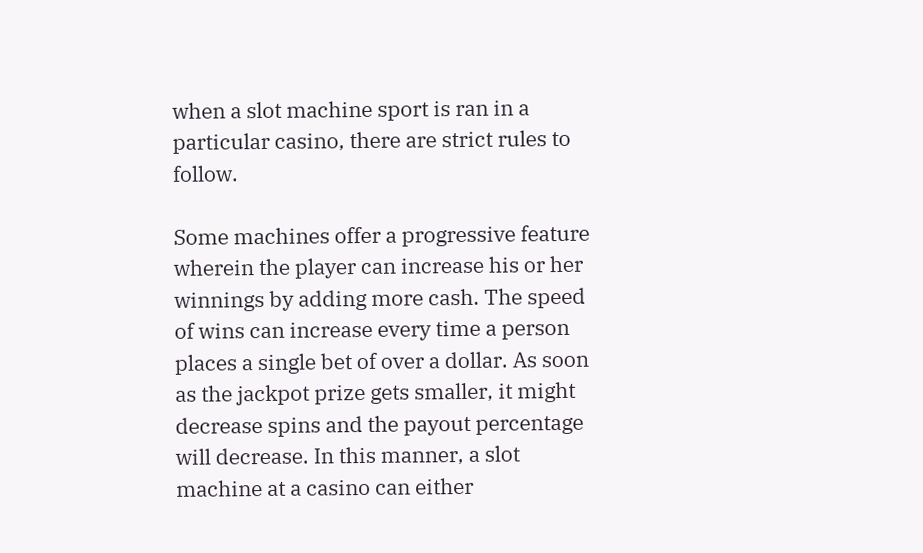when a slot machine sport is ran in a particular casino, there are strict rules to follow.

Some machines offer a progressive feature wherein the player can increase his or her winnings by adding more cash. The speed of wins can increase every time a person places a single bet of over a dollar. As soon as the jackpot prize gets smaller, it might decrease spins and the payout percentage will decrease. In this manner, a slot machine at a casino can either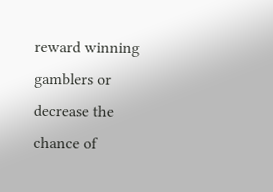reward winning gamblers or decrease the chance of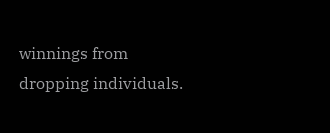winnings from dropping individuals.